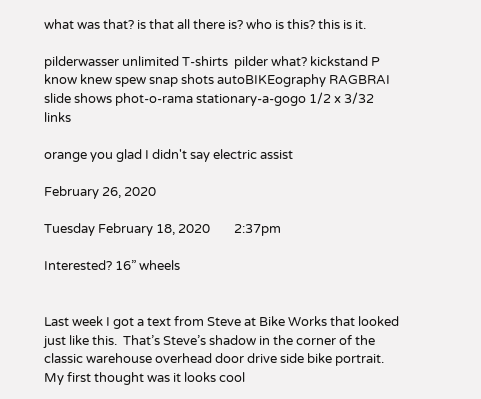what was that? is that all there is? who is this? this is it.

pilderwasser unlimited T-shirts  pilder what? kickstand P know knew spew snap shots autoBIKEography RAGBRAI  slide shows phot-o-rama stationary-a-gogo 1/2 x 3/32 links

orange you glad I didn't say electric assist

February 26, 2020

Tuesday February 18, 2020        2:37pm

Interested? 16” wheels


Last week I got a text from Steve at Bike Works that looked just like this.  That’s Steve’s shadow in the corner of the classic warehouse overhead door drive side bike portrait. My first thought was it looks cool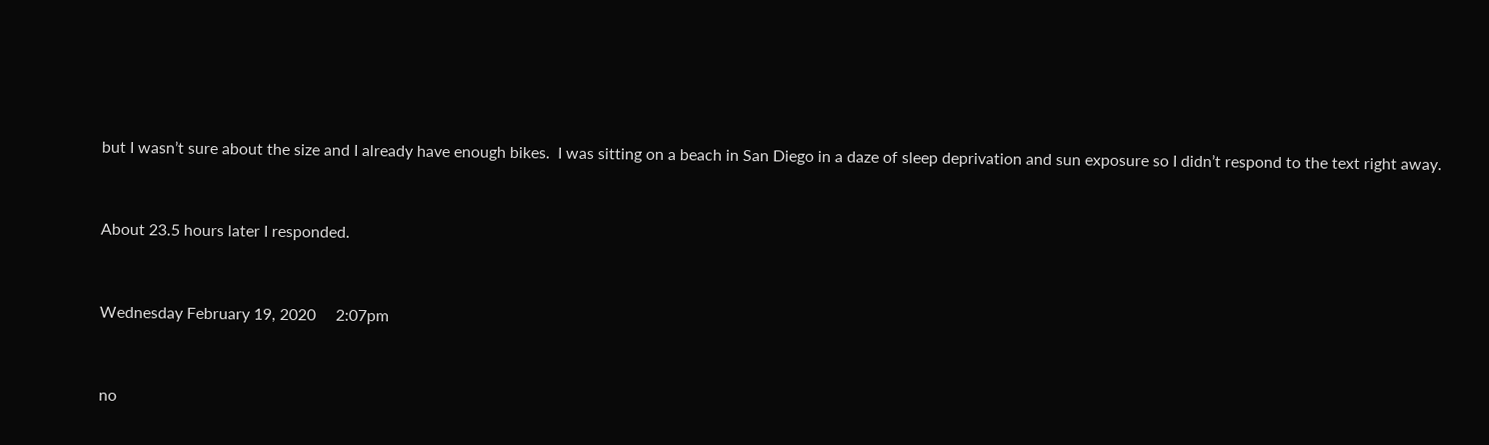but I wasn’t sure about the size and I already have enough bikes.  I was sitting on a beach in San Diego in a daze of sleep deprivation and sun exposure so I didn’t respond to the text right away.


About 23.5 hours later I responded.


Wednesday February 19, 2020     2:07pm


no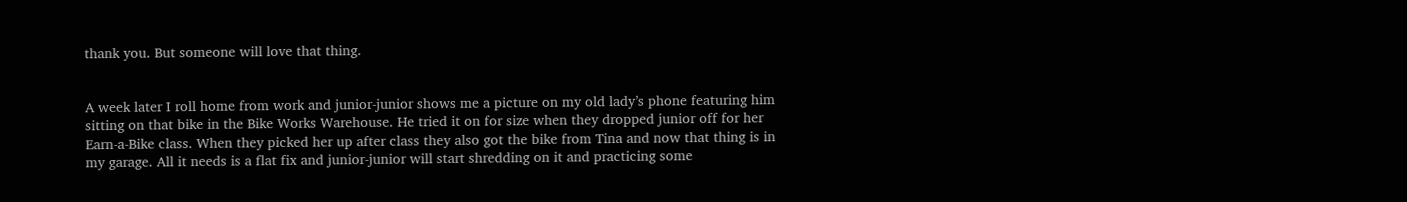thank you. But someone will love that thing.


A week later I roll home from work and junior-junior shows me a picture on my old lady’s phone featuring him sitting on that bike in the Bike Works Warehouse. He tried it on for size when they dropped junior off for her Earn-a-Bike class. When they picked her up after class they also got the bike from Tina and now that thing is in my garage. All it needs is a flat fix and junior-junior will start shredding on it and practicing some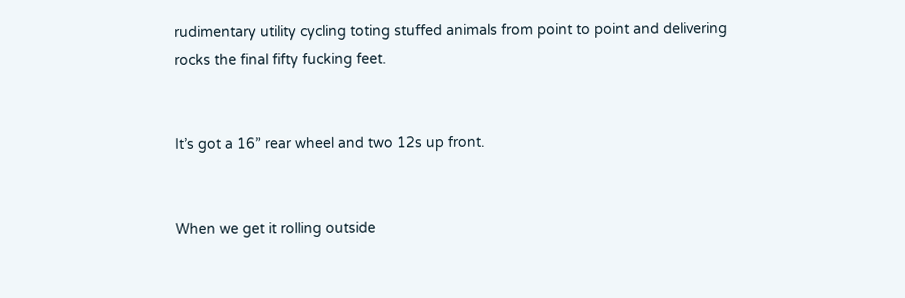rudimentary utility cycling toting stuffed animals from point to point and delivering rocks the final fifty fucking feet.


It’s got a 16” rear wheel and two 12s up front.


When we get it rolling outside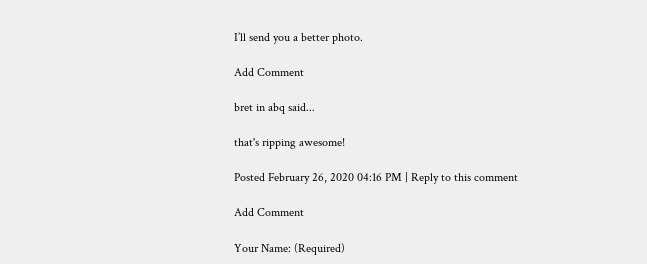I’ll send you a better photo.

Add Comment

bret in abq said...

that's ripping awesome!

Posted February 26, 2020 04:16 PM | Reply to this comment

Add Comment

Your Name: (Required)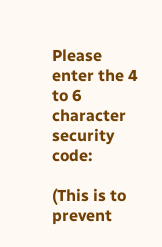Please enter the 4 to 6 character security code:

(This is to prevent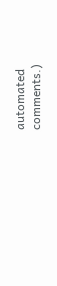automated comments.)